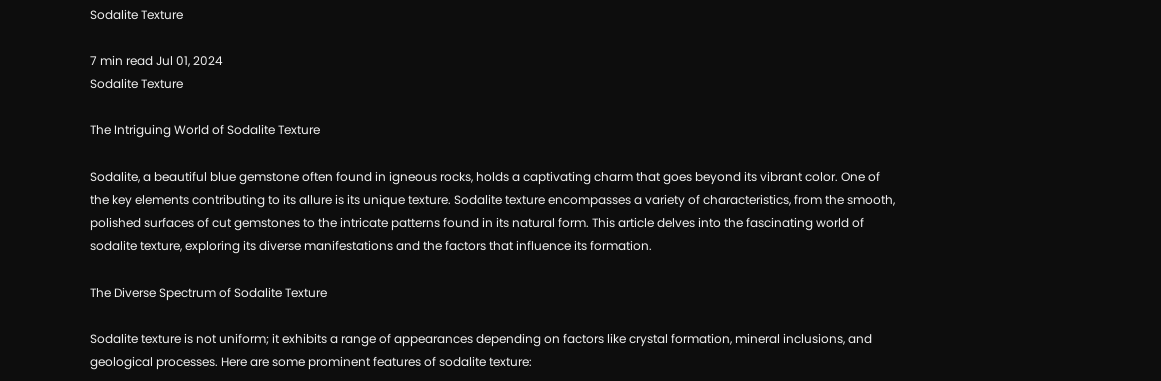Sodalite Texture

7 min read Jul 01, 2024
Sodalite Texture

The Intriguing World of Sodalite Texture

Sodalite, a beautiful blue gemstone often found in igneous rocks, holds a captivating charm that goes beyond its vibrant color. One of the key elements contributing to its allure is its unique texture. Sodalite texture encompasses a variety of characteristics, from the smooth, polished surfaces of cut gemstones to the intricate patterns found in its natural form. This article delves into the fascinating world of sodalite texture, exploring its diverse manifestations and the factors that influence its formation.

The Diverse Spectrum of Sodalite Texture

Sodalite texture is not uniform; it exhibits a range of appearances depending on factors like crystal formation, mineral inclusions, and geological processes. Here are some prominent features of sodalite texture: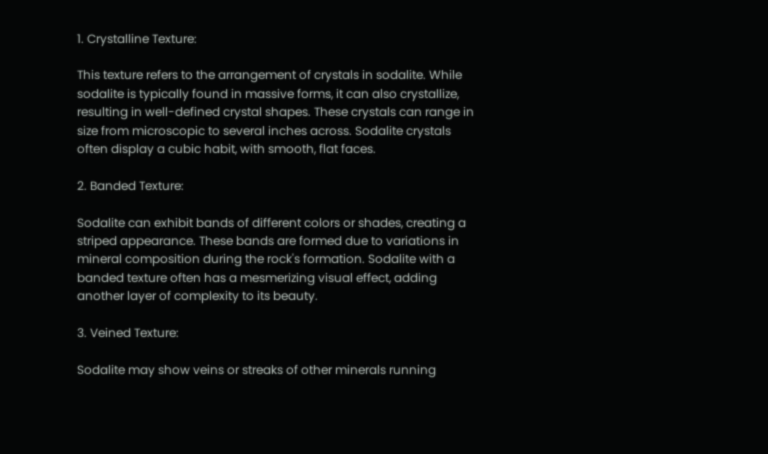1. Crystalline Texture:

This texture refers to the arrangement of crystals in sodalite. While sodalite is typically found in massive forms, it can also crystallize, resulting in well-defined crystal shapes. These crystals can range in size from microscopic to several inches across. Sodalite crystals often display a cubic habit, with smooth, flat faces.

2. Banded Texture:

Sodalite can exhibit bands of different colors or shades, creating a striped appearance. These bands are formed due to variations in mineral composition during the rock's formation. Sodalite with a banded texture often has a mesmerizing visual effect, adding another layer of complexity to its beauty.

3. Veined Texture:

Sodalite may show veins or streaks of other minerals running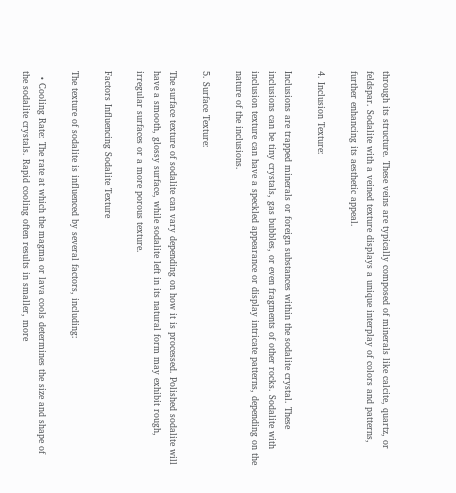through its structure. These veins are typically composed of minerals like calcite, quartz, or feldspar. Sodalite with a veined texture displays a unique interplay of colors and patterns, further enhancing its aesthetic appeal.

4. Inclusion Texture:

Inclusions are trapped minerals or foreign substances within the sodalite crystal. These inclusions can be tiny crystals, gas bubbles, or even fragments of other rocks. Sodalite with inclusion texture can have a speckled appearance or display intricate patterns, depending on the nature of the inclusions.

5. Surface Texture:

The surface texture of sodalite can vary depending on how it is processed. Polished sodalite will have a smooth, glossy surface, while sodalite left in its natural form may exhibit rough, irregular surfaces or a more porous texture.

Factors Influencing Sodalite Texture

The texture of sodalite is influenced by several factors, including:

  • Cooling Rate: The rate at which the magma or lava cools determines the size and shape of the sodalite crystals. Rapid cooling often results in smaller, more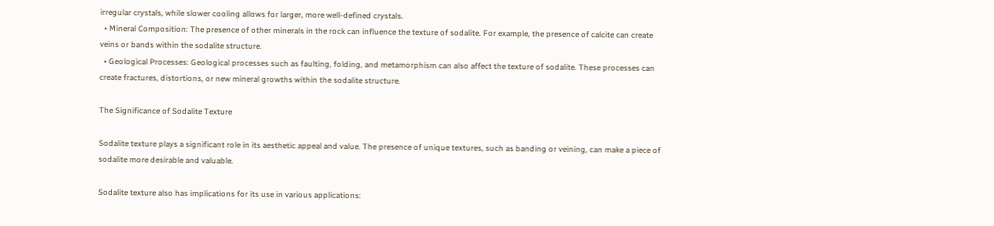irregular crystals, while slower cooling allows for larger, more well-defined crystals.
  • Mineral Composition: The presence of other minerals in the rock can influence the texture of sodalite. For example, the presence of calcite can create veins or bands within the sodalite structure.
  • Geological Processes: Geological processes such as faulting, folding, and metamorphism can also affect the texture of sodalite. These processes can create fractures, distortions, or new mineral growths within the sodalite structure.

The Significance of Sodalite Texture

Sodalite texture plays a significant role in its aesthetic appeal and value. The presence of unique textures, such as banding or veining, can make a piece of sodalite more desirable and valuable.

Sodalite texture also has implications for its use in various applications: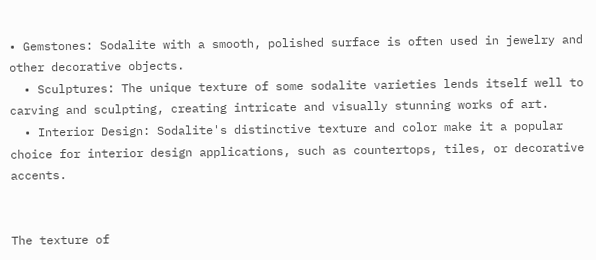• Gemstones: Sodalite with a smooth, polished surface is often used in jewelry and other decorative objects.
  • Sculptures: The unique texture of some sodalite varieties lends itself well to carving and sculpting, creating intricate and visually stunning works of art.
  • Interior Design: Sodalite's distinctive texture and color make it a popular choice for interior design applications, such as countertops, tiles, or decorative accents.


The texture of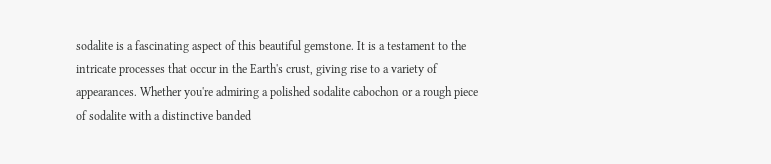sodalite is a fascinating aspect of this beautiful gemstone. It is a testament to the intricate processes that occur in the Earth's crust, giving rise to a variety of appearances. Whether you're admiring a polished sodalite cabochon or a rough piece of sodalite with a distinctive banded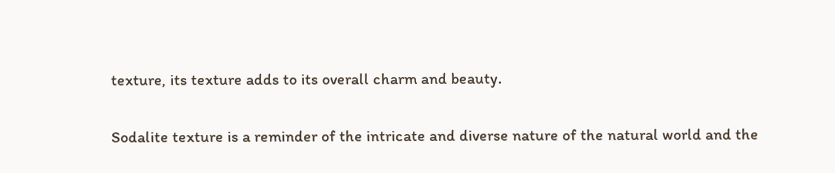texture, its texture adds to its overall charm and beauty.

Sodalite texture is a reminder of the intricate and diverse nature of the natural world and the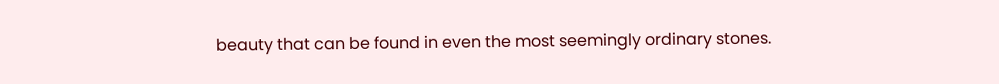beauty that can be found in even the most seemingly ordinary stones.